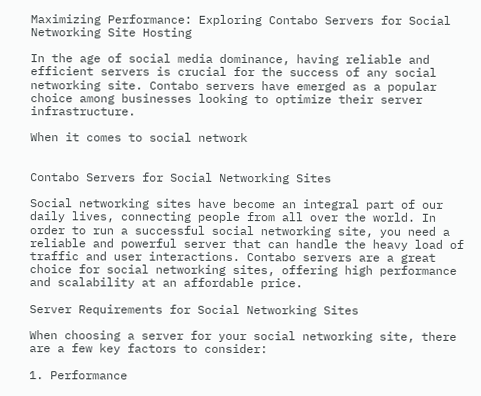Maximizing Performance: Exploring Contabo Servers for Social Networking Site Hosting

In the age of social media dominance, having reliable and efficient servers is crucial for the success of any social networking site. Contabo servers have emerged as a popular choice among businesses looking to optimize their server infrastructure.

When it comes to social network


Contabo Servers for Social Networking Sites

Social networking sites have become an integral part of our daily lives, connecting people from all over the world. In order to run a successful social networking site, you need a reliable and powerful server that can handle the heavy load of traffic and user interactions. Contabo servers are a great choice for social networking sites, offering high performance and scalability at an affordable price.

Server Requirements for Social Networking Sites

When choosing a server for your social networking site, there are a few key factors to consider:

1. Performance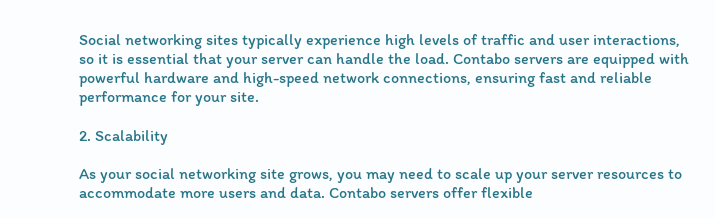Social networking sites typically experience high levels of traffic and user interactions, so it is essential that your server can handle the load. Contabo servers are equipped with powerful hardware and high-speed network connections, ensuring fast and reliable performance for your site.

2. Scalability

As your social networking site grows, you may need to scale up your server resources to accommodate more users and data. Contabo servers offer flexible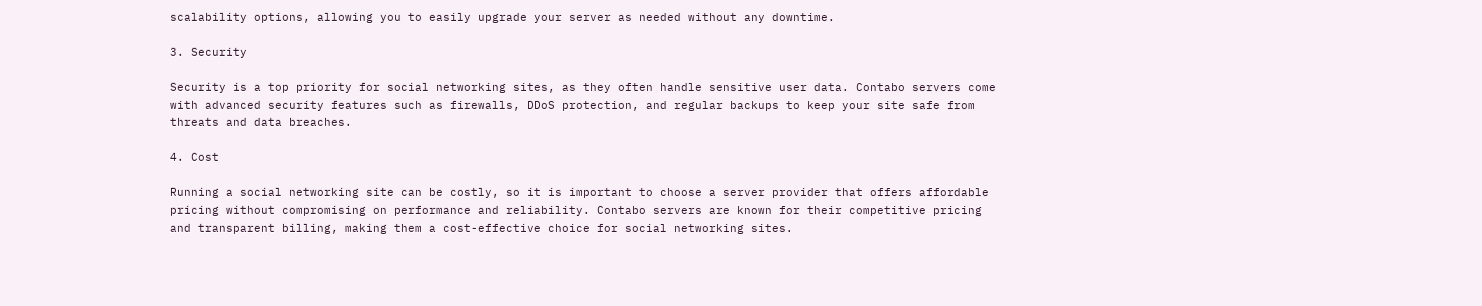scalability options, allowing you to easily upgrade your server as needed without any downtime.

3. Security

Security is a top priority for social networking sites, as they often handle sensitive user data. Contabo servers come with advanced security features such as firewalls, DDoS protection, and regular backups to keep your site safe from threats and data breaches.

4. Cost

Running a social networking site can be costly, so it is important to choose a server provider that offers affordable pricing without compromising on performance and reliability. Contabo servers are known for their competitive pricing and transparent billing, making them a cost-effective choice for social networking sites.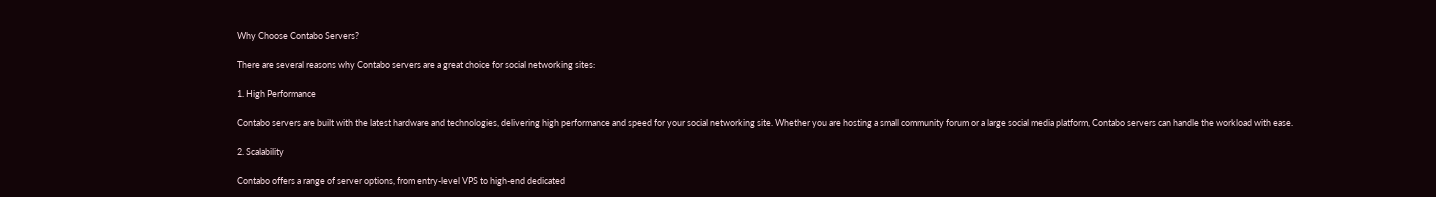Why Choose Contabo Servers?

There are several reasons why Contabo servers are a great choice for social networking sites:

1. High Performance

Contabo servers are built with the latest hardware and technologies, delivering high performance and speed for your social networking site. Whether you are hosting a small community forum or a large social media platform, Contabo servers can handle the workload with ease.

2. Scalability

Contabo offers a range of server options, from entry-level VPS to high-end dedicated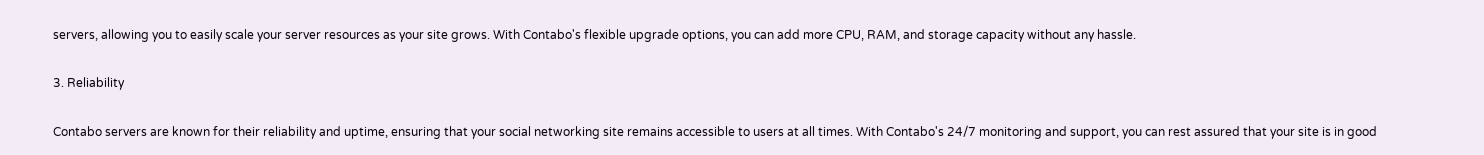servers, allowing you to easily scale your server resources as your site grows. With Contabo's flexible upgrade options, you can add more CPU, RAM, and storage capacity without any hassle.

3. Reliability

Contabo servers are known for their reliability and uptime, ensuring that your social networking site remains accessible to users at all times. With Contabo's 24/7 monitoring and support, you can rest assured that your site is in good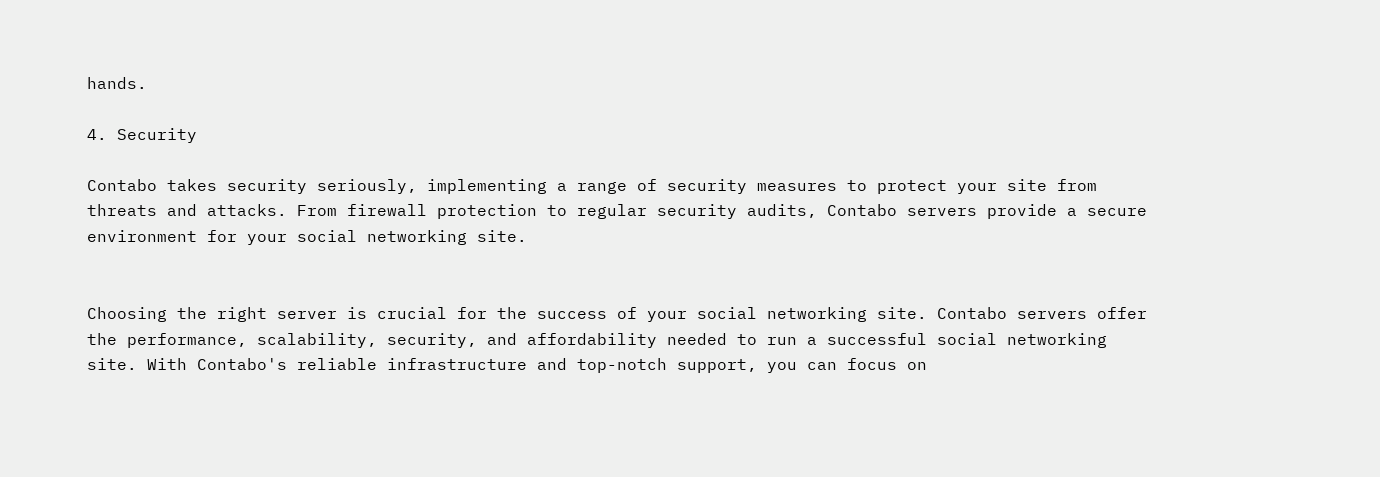hands.

4. Security

Contabo takes security seriously, implementing a range of security measures to protect your site from threats and attacks. From firewall protection to regular security audits, Contabo servers provide a secure environment for your social networking site.


Choosing the right server is crucial for the success of your social networking site. Contabo servers offer the performance, scalability, security, and affordability needed to run a successful social networking site. With Contabo's reliable infrastructure and top-notch support, you can focus on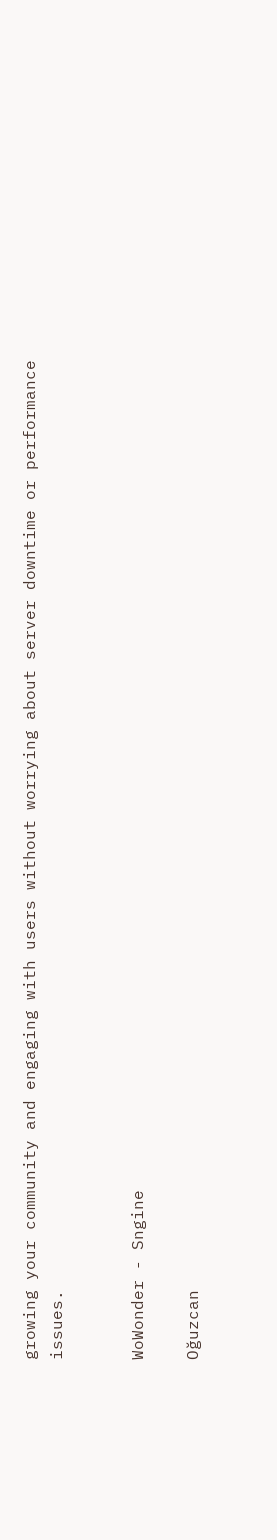growing your community and engaging with users without worrying about server downtime or performance issues.


WoWonder - Sngine

Oğuzcan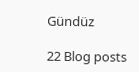Gündüz

22 Blog posts